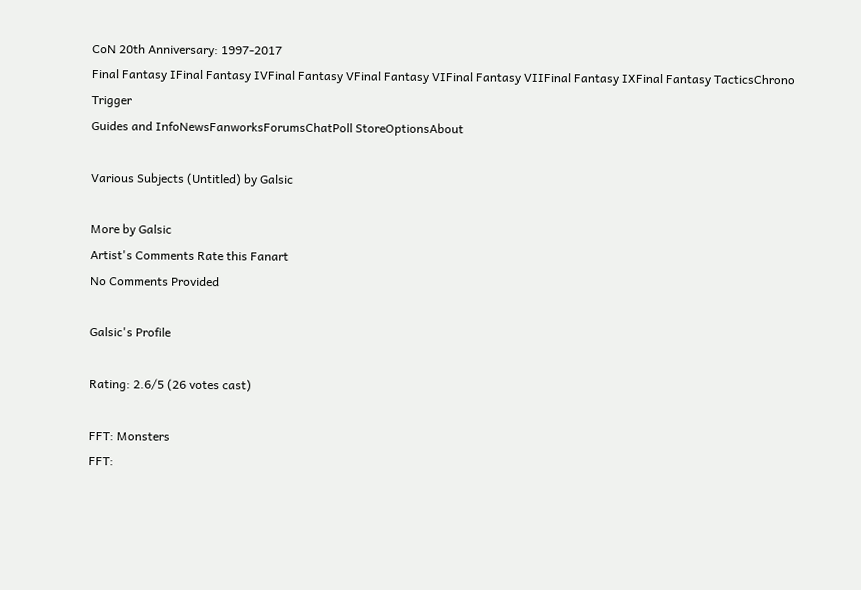CoN 20th Anniversary: 1997-2017
Final Fantasy IFinal Fantasy IVFinal Fantasy VFinal Fantasy VIFinal Fantasy VIIFinal Fantasy IXFinal Fantasy TacticsChrono Trigger
Guides and InfoNewsFanworksForumsChatPoll StoreOptionsAbout

Various Subjects (Untitled) by Galsic

More by Galsic
Artist's Comments Rate this Fanart
No Comments Provided

Galsic's Profile

Rating: 2.6/5 (26 votes cast)

FFT: Monsters
FFT: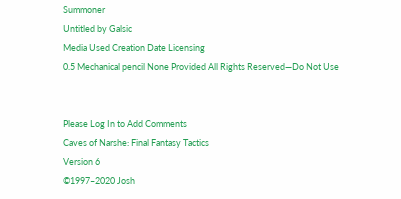Summoner
Untitled by Galsic
Media Used Creation Date Licensing
0.5 Mechanical pencil None Provided All Rights Reserved—Do Not Use


Please Log In to Add Comments
Caves of Narshe: Final Fantasy Tactics
Version 6
©1997–2020 Josh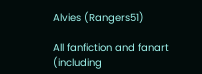Alvies (Rangers51)

All fanfiction and fanart (including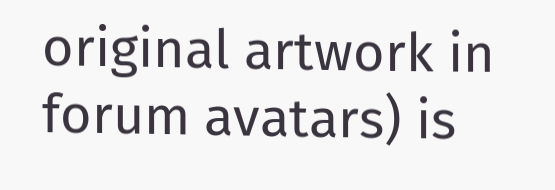original artwork in forum avatars) is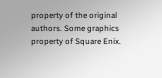property of the original authors. Some graphics property of Square Enix.